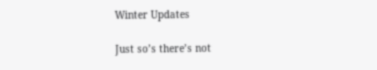Winter Updates

Just so’s there’s not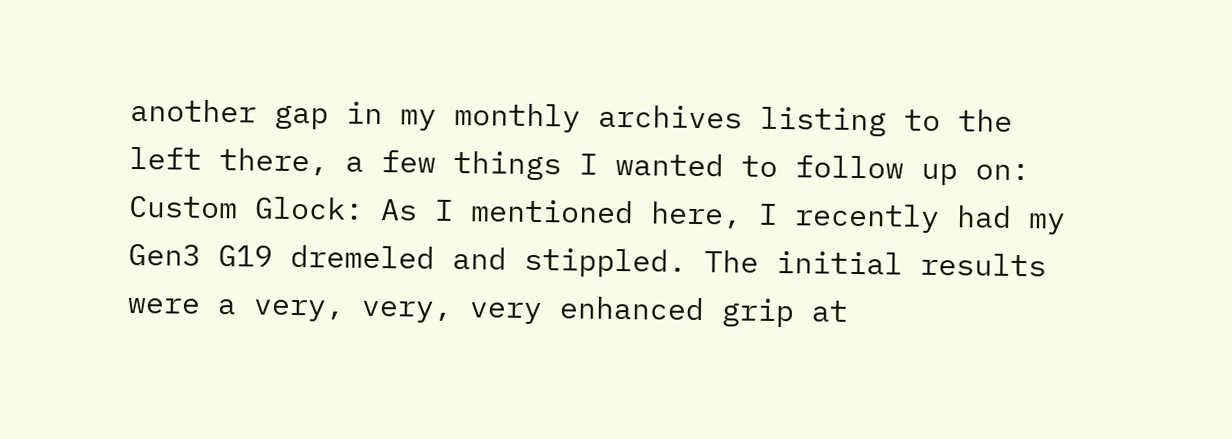another gap in my monthly archives listing to the left there, a few things I wanted to follow up on: Custom Glock: As I mentioned here, I recently had my Gen3 G19 dremeled and stippled. The initial results were a very, very, very enhanced grip at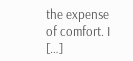the expense of comfort. I […]